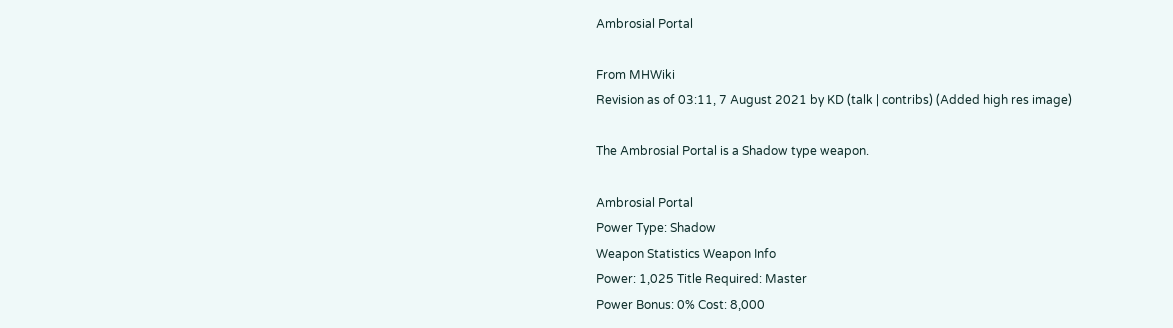Ambrosial Portal

From MHWiki
Revision as of 03:11, 7 August 2021 by KD (talk | contribs) (Added high res image)

The Ambrosial Portal is a Shadow type weapon.

Ambrosial Portal
Power Type: Shadow
Weapon Statistics Weapon Info
Power: 1,025 Title Required: Master
Power Bonus: 0% Cost: 8,000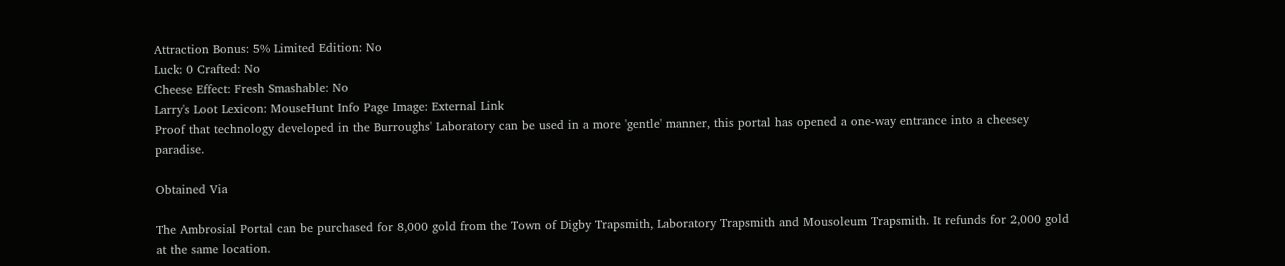Attraction Bonus: 5% Limited Edition: No
Luck: 0 Crafted: No
Cheese Effect: Fresh Smashable: No
Larry's Loot Lexicon: MouseHunt Info Page Image: External Link
Proof that technology developed in the Burroughs' Laboratory can be used in a more 'gentle' manner, this portal has opened a one-way entrance into a cheesey paradise.

Obtained Via

The Ambrosial Portal can be purchased for 8,000 gold from the Town of Digby Trapsmith, Laboratory Trapsmith and Mousoleum Trapsmith. It refunds for 2,000 gold at the same location.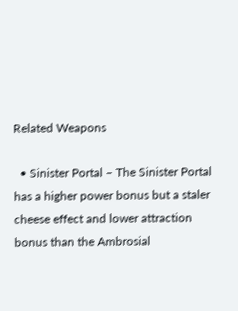Related Weapons

  • Sinister Portal – The Sinister Portal has a higher power bonus but a staler cheese effect and lower attraction bonus than the Ambrosial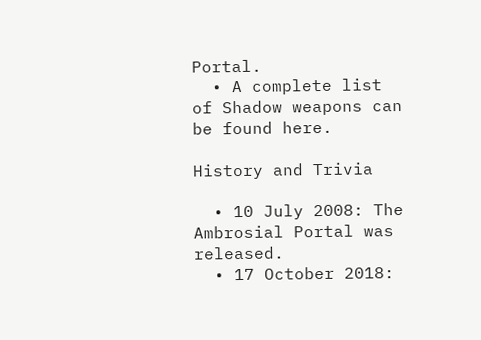Portal.
  • A complete list of Shadow weapons can be found here.

History and Trivia

  • 10 July 2008: The Ambrosial Portal was released.
  • 17 October 2018: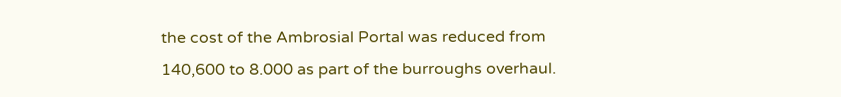the cost of the Ambrosial Portal was reduced from 140,600 to 8.000 as part of the burroughs overhaul.